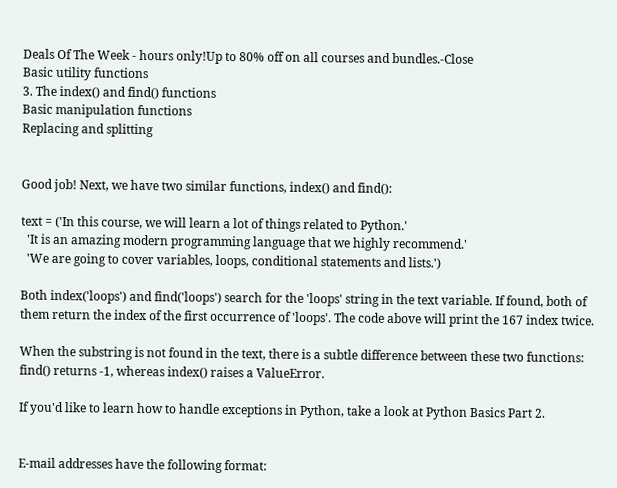Deals Of The Week - hours only!Up to 80% off on all courses and bundles.-Close
Basic utility functions
3. The index() and find() functions
Basic manipulation functions
Replacing and splitting


Good job! Next, we have two similar functions, index() and find():

text = ('In this course, we will learn a lot of things related to Python.'
  'It is an amazing modern programming language that we highly recommend.'
  'We are going to cover variables, loops, conditional statements and lists.')

Both index('loops') and find('loops') search for the 'loops' string in the text variable. If found, both of them return the index of the first occurrence of 'loops'. The code above will print the 167 index twice.

When the substring is not found in the text, there is a subtle difference between these two functions: find() returns -1, whereas index() raises a ValueError.

If you'd like to learn how to handle exceptions in Python, take a look at Python Basics Part 2.


E-mail addresses have the following format: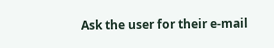Ask the user for their e-mail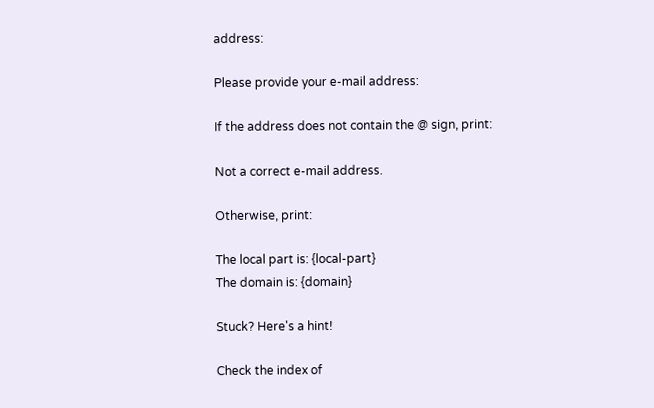address:

Please provide your e-mail address:

If the address does not contain the @ sign, print:

Not a correct e-mail address.

Otherwise, print:

The local part is: {local-part}
The domain is: {domain}

Stuck? Here's a hint!

Check the index of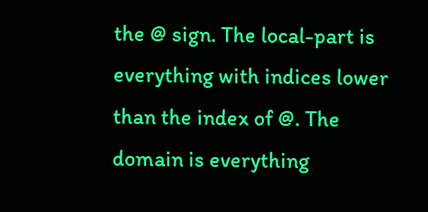the @ sign. The local-part is everything with indices lower than the index of @. The domain is everything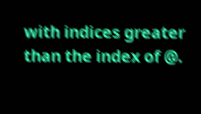with indices greater than the index of @.